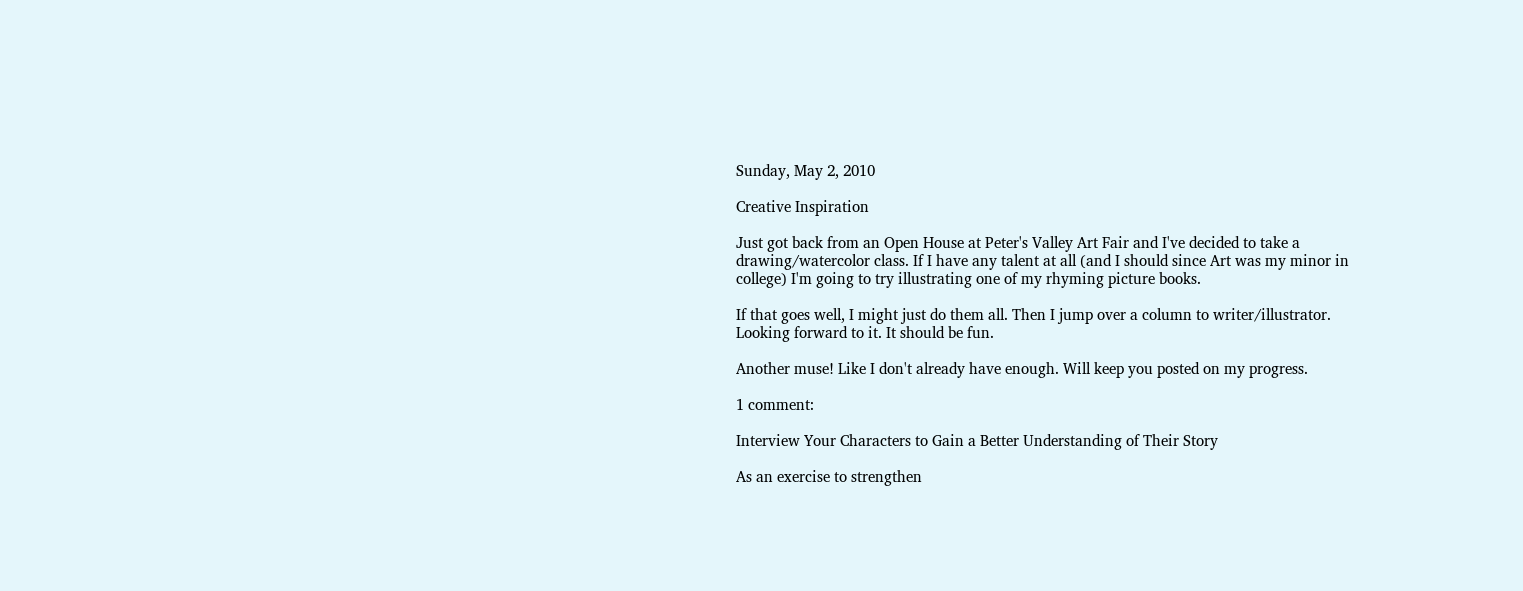Sunday, May 2, 2010

Creative Inspiration

Just got back from an Open House at Peter's Valley Art Fair and I've decided to take a drawing/watercolor class. If I have any talent at all (and I should since Art was my minor in college) I'm going to try illustrating one of my rhyming picture books.

If that goes well, I might just do them all. Then I jump over a column to writer/illustrator. Looking forward to it. It should be fun.

Another muse! Like I don't already have enough. Will keep you posted on my progress.

1 comment:

Interview Your Characters to Gain a Better Understanding of Their Story

As an exercise to strengthen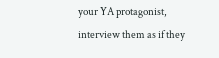your YA protagonist, interview them as if they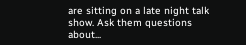are sitting on a late night talk show. Ask them questions about...